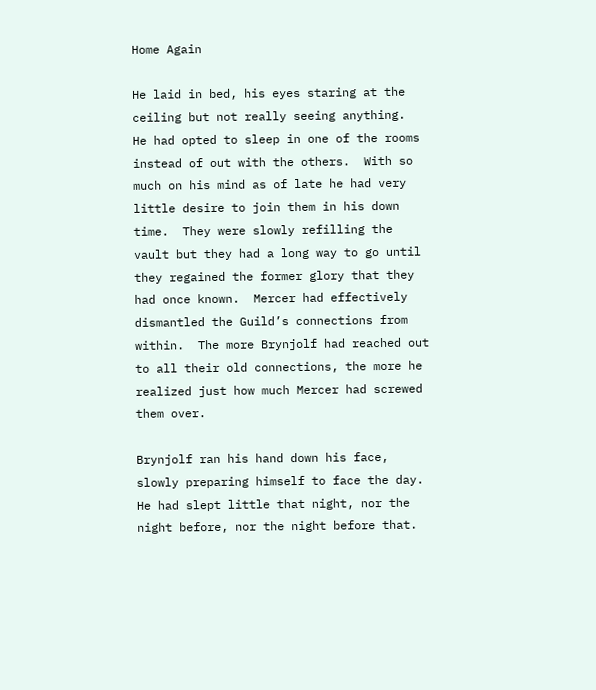Home Again

He laid in bed, his eyes staring at the ceiling but not really seeing anything.  He had opted to sleep in one of the rooms instead of out with the others.  With so much on his mind as of late he had very little desire to join them in his down time.  They were slowly refilling the vault but they had a long way to go until they regained the former glory that they had once known.  Mercer had effectively dismantled the Guild’s connections from within.  The more Brynjolf had reached out to all their old connections, the more he realized just how much Mercer had screwed them over.

Brynjolf ran his hand down his face, slowly preparing himself to face the day.  He had slept little that night, nor the night before, nor the night before that.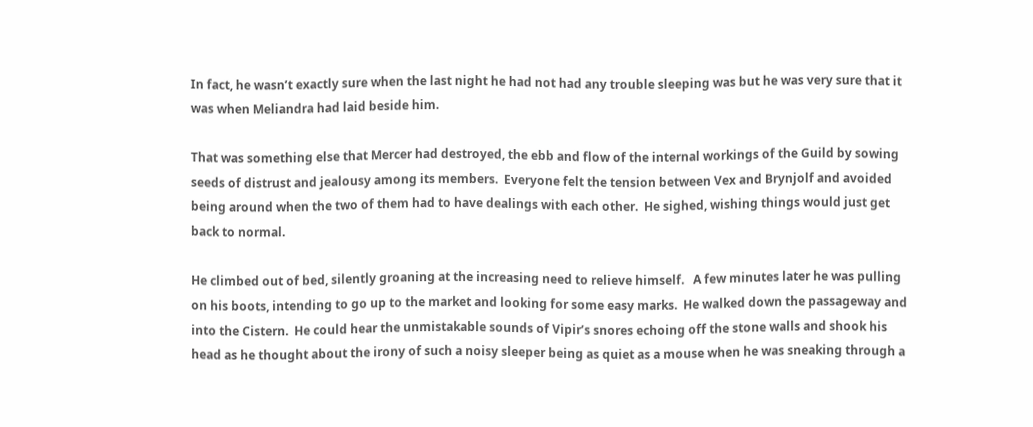In fact, he wasn’t exactly sure when the last night he had not had any trouble sleeping was but he was very sure that it was when Meliandra had laid beside him.

That was something else that Mercer had destroyed, the ebb and flow of the internal workings of the Guild by sowing seeds of distrust and jealousy among its members.  Everyone felt the tension between Vex and Brynjolf and avoided being around when the two of them had to have dealings with each other.  He sighed, wishing things would just get back to normal.

He climbed out of bed, silently groaning at the increasing need to relieve himself.   A few minutes later he was pulling on his boots, intending to go up to the market and looking for some easy marks.  He walked down the passageway and into the Cistern.  He could hear the unmistakable sounds of Vipir’s snores echoing off the stone walls and shook his head as he thought about the irony of such a noisy sleeper being as quiet as a mouse when he was sneaking through a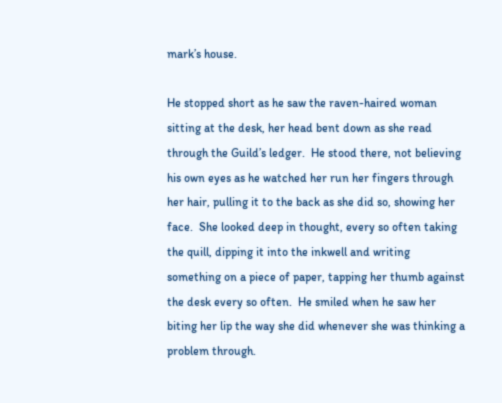mark’s house.

He stopped short as he saw the raven-haired woman sitting at the desk, her head bent down as she read through the Guild’s ledger.  He stood there, not believing his own eyes as he watched her run her fingers through her hair, pulling it to the back as she did so, showing her face.  She looked deep in thought, every so often taking the quill, dipping it into the inkwell and writing something on a piece of paper, tapping her thumb against the desk every so often.  He smiled when he saw her biting her lip the way she did whenever she was thinking a problem through.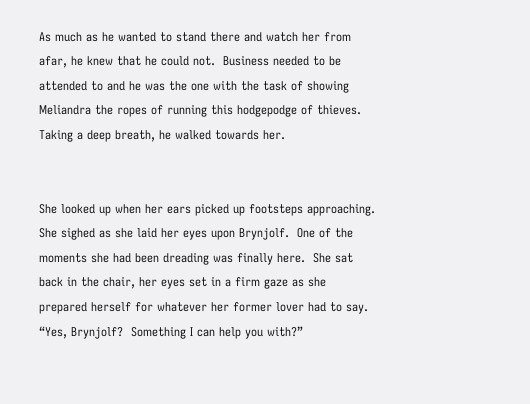As much as he wanted to stand there and watch her from afar, he knew that he could not.  Business needed to be attended to and he was the one with the task of showing Meliandra the ropes of running this hodgepodge of thieves.  Taking a deep breath, he walked towards her.


She looked up when her ears picked up footsteps approaching.  She sighed as she laid her eyes upon Brynjolf.  One of the moments she had been dreading was finally here.  She sat back in the chair, her eyes set in a firm gaze as she prepared herself for whatever her former lover had to say.  “Yes, Brynjolf?  Something I can help you with?”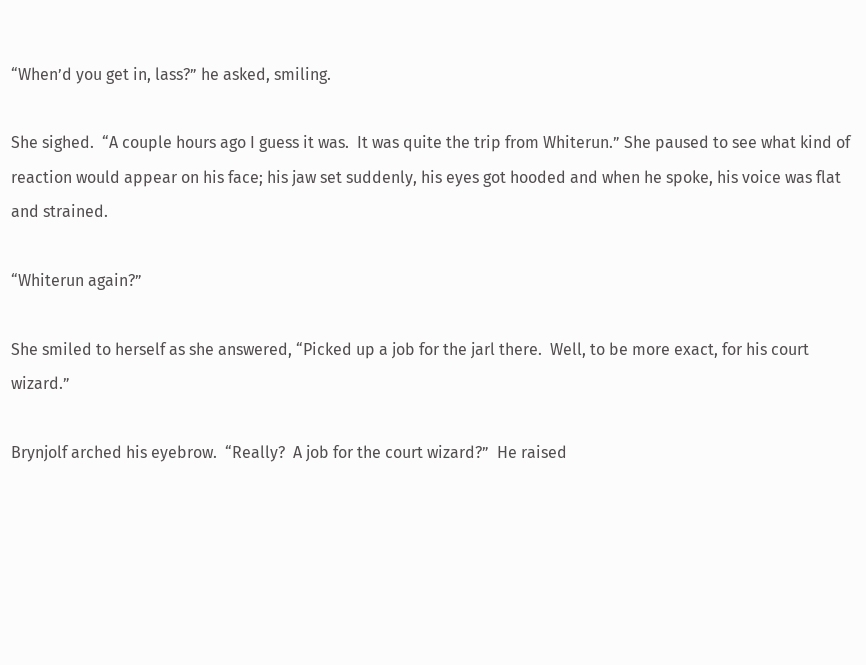“When’d you get in, lass?” he asked, smiling.

She sighed.  “A couple hours ago I guess it was.  It was quite the trip from Whiterun.” She paused to see what kind of reaction would appear on his face; his jaw set suddenly, his eyes got hooded and when he spoke, his voice was flat and strained.

“Whiterun again?”

She smiled to herself as she answered, “Picked up a job for the jarl there.  Well, to be more exact, for his court wizard.”

Brynjolf arched his eyebrow.  “Really?  A job for the court wizard?”  He raised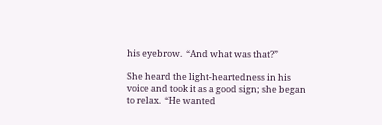his eyebrow.  “And what was that?”

She heard the light-heartedness in his voice and took it as a good sign; she began to relax.  “He wanted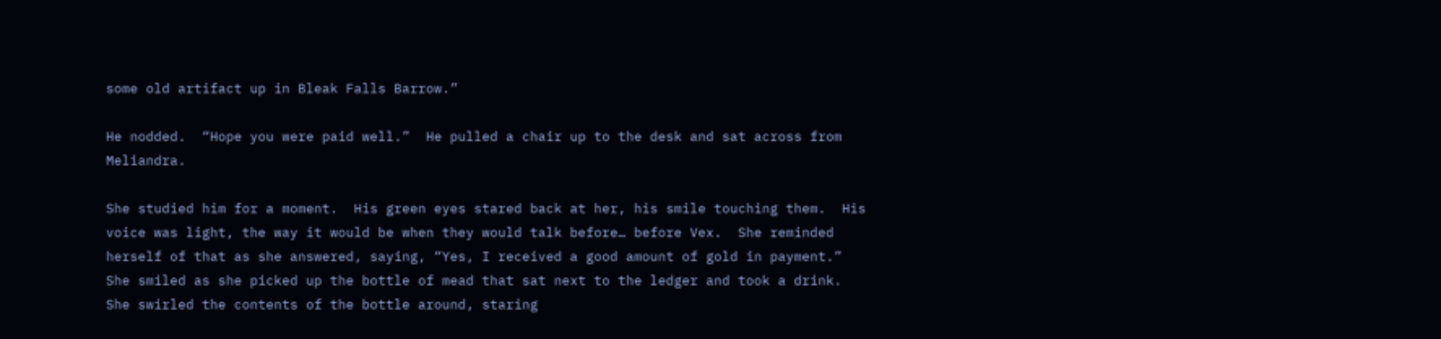some old artifact up in Bleak Falls Barrow.”

He nodded.  “Hope you were paid well.”  He pulled a chair up to the desk and sat across from Meliandra.

She studied him for a moment.  His green eyes stared back at her, his smile touching them.  His voice was light, the way it would be when they would talk before… before Vex.  She reminded herself of that as she answered, saying, “Yes, I received a good amount of gold in payment.”  She smiled as she picked up the bottle of mead that sat next to the ledger and took a drink.  She swirled the contents of the bottle around, staring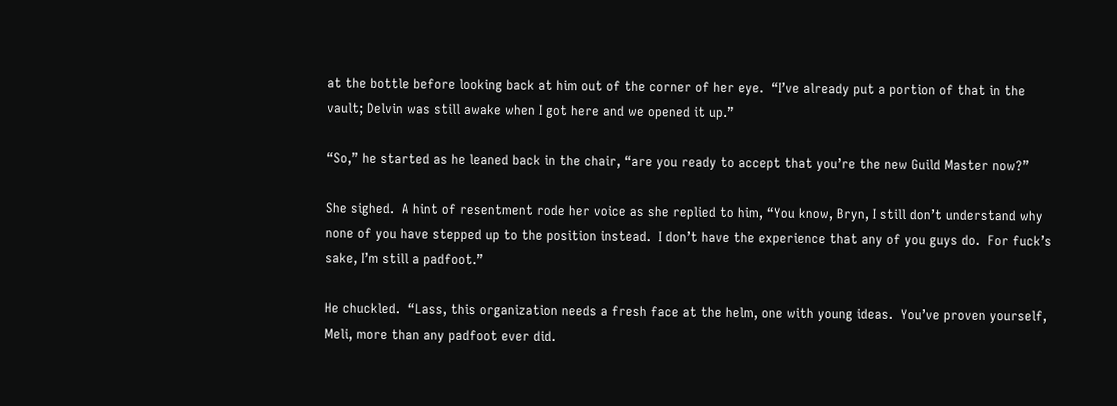at the bottle before looking back at him out of the corner of her eye.  “I’ve already put a portion of that in the vault; Delvin was still awake when I got here and we opened it up.”

“So,” he started as he leaned back in the chair, “are you ready to accept that you’re the new Guild Master now?”

She sighed.  A hint of resentment rode her voice as she replied to him, “You know, Bryn, I still don’t understand why none of you have stepped up to the position instead.  I don’t have the experience that any of you guys do.  For fuck’s sake, I’m still a padfoot.”

He chuckled.  “Lass, this organization needs a fresh face at the helm, one with young ideas.  You’ve proven yourself, Meli, more than any padfoot ever did.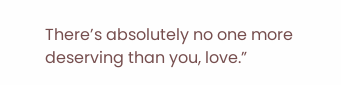There’s absolutely no one more deserving than you, love.”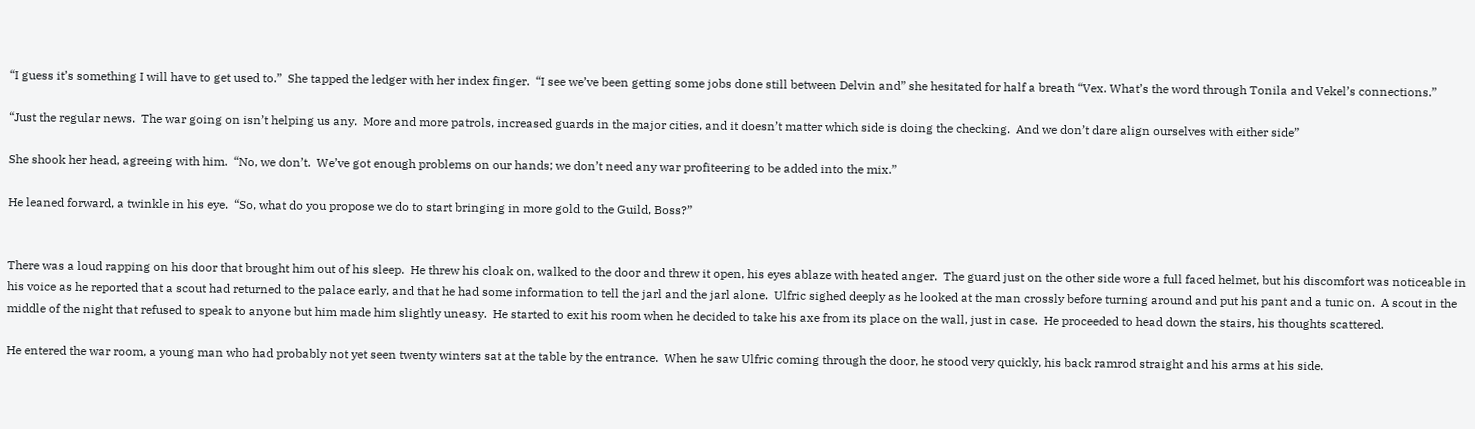“I guess it’s something I will have to get used to.”  She tapped the ledger with her index finger.  “I see we’ve been getting some jobs done still between Delvin and” she hesitated for half a breath “Vex. What’s the word through Tonila and Vekel’s connections.”

“Just the regular news.  The war going on isn’t helping us any.  More and more patrols, increased guards in the major cities, and it doesn’t matter which side is doing the checking.  And we don’t dare align ourselves with either side”

She shook her head, agreeing with him.  “No, we don’t.  We’ve got enough problems on our hands; we don’t need any war profiteering to be added into the mix.”

He leaned forward, a twinkle in his eye.  “So, what do you propose we do to start bringing in more gold to the Guild, Boss?”


There was a loud rapping on his door that brought him out of his sleep.  He threw his cloak on, walked to the door and threw it open, his eyes ablaze with heated anger.  The guard just on the other side wore a full faced helmet, but his discomfort was noticeable in his voice as he reported that a scout had returned to the palace early, and that he had some information to tell the jarl and the jarl alone.  Ulfric sighed deeply as he looked at the man crossly before turning around and put his pant and a tunic on.  A scout in the middle of the night that refused to speak to anyone but him made him slightly uneasy.  He started to exit his room when he decided to take his axe from its place on the wall, just in case.  He proceeded to head down the stairs, his thoughts scattered.

He entered the war room, a young man who had probably not yet seen twenty winters sat at the table by the entrance.  When he saw Ulfric coming through the door, he stood very quickly, his back ramrod straight and his arms at his side.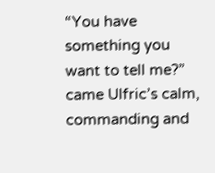“You have something you want to tell me?” came Ulfric’s calm, commanding and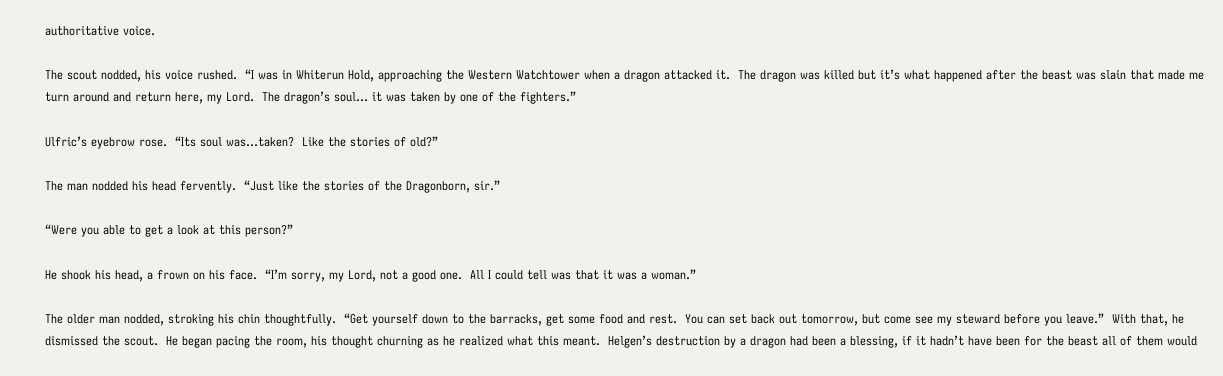authoritative voice.

The scout nodded, his voice rushed.  “I was in Whiterun Hold, approaching the Western Watchtower when a dragon attacked it.  The dragon was killed but it’s what happened after the beast was slain that made me turn around and return here, my Lord.  The dragon’s soul… it was taken by one of the fighters.”

Ulfric’s eyebrow rose.  “Its soul was…taken?  Like the stories of old?”

The man nodded his head fervently.  “Just like the stories of the Dragonborn, sir.”

“Were you able to get a look at this person?”

He shook his head, a frown on his face.  “I’m sorry, my Lord, not a good one.  All I could tell was that it was a woman.”

The older man nodded, stroking his chin thoughtfully.  “Get yourself down to the barracks, get some food and rest.  You can set back out tomorrow, but come see my steward before you leave.”  With that, he dismissed the scout.  He began pacing the room, his thought churning as he realized what this meant.  Helgen’s destruction by a dragon had been a blessing, if it hadn’t have been for the beast all of them would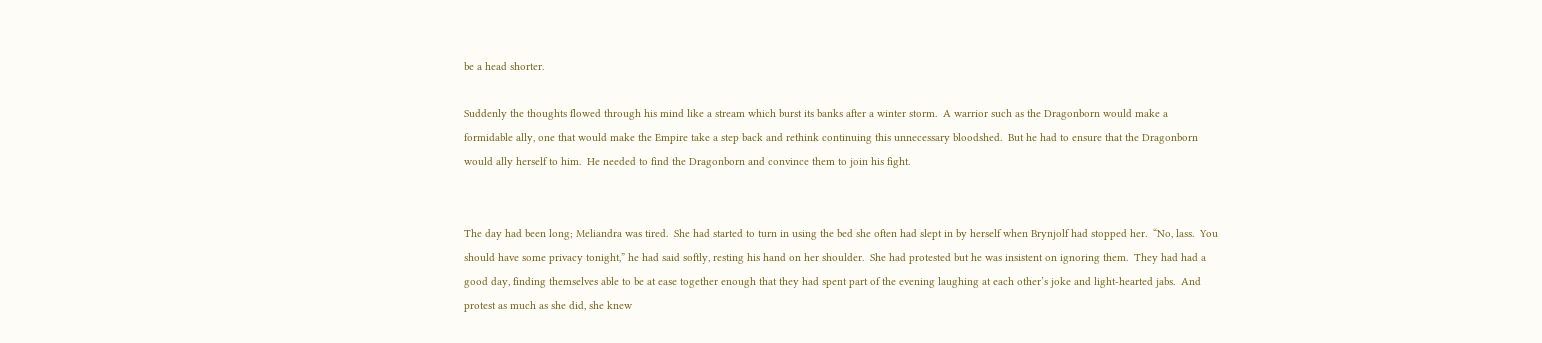be a head shorter.

Suddenly the thoughts flowed through his mind like a stream which burst its banks after a winter storm.  A warrior such as the Dragonborn would make a formidable ally, one that would make the Empire take a step back and rethink continuing this unnecessary bloodshed.  But he had to ensure that the Dragonborn would ally herself to him.  He needed to find the Dragonborn and convince them to join his fight.


The day had been long; Meliandra was tired.  She had started to turn in using the bed she often had slept in by herself when Brynjolf had stopped her.  “No, lass.  You should have some privacy tonight,” he had said softly, resting his hand on her shoulder.  She had protested but he was insistent on ignoring them.  They had had a good day, finding themselves able to be at ease together enough that they had spent part of the evening laughing at each other’s joke and light-hearted jabs.  And protest as much as she did, she knew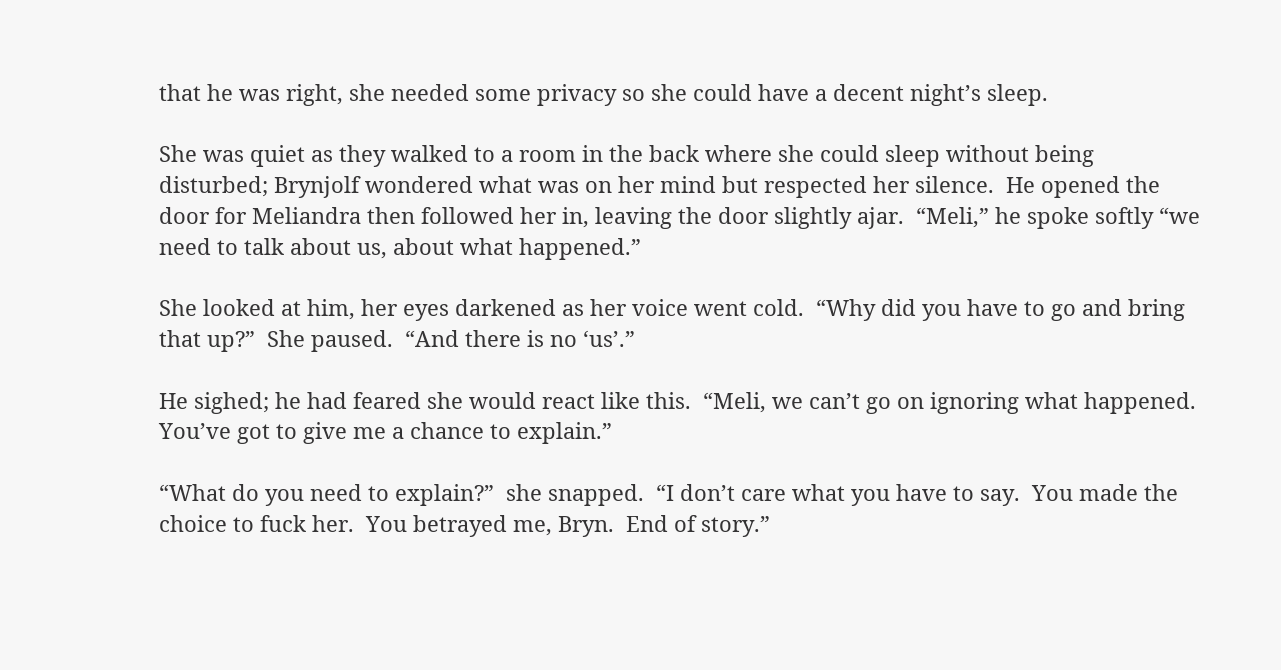that he was right, she needed some privacy so she could have a decent night’s sleep.

She was quiet as they walked to a room in the back where she could sleep without being disturbed; Brynjolf wondered what was on her mind but respected her silence.  He opened the door for Meliandra then followed her in, leaving the door slightly ajar.  “Meli,” he spoke softly “we need to talk about us, about what happened.”

She looked at him, her eyes darkened as her voice went cold.  “Why did you have to go and bring that up?”  She paused.  “And there is no ‘us’.”

He sighed; he had feared she would react like this.  “Meli, we can’t go on ignoring what happened.  You’ve got to give me a chance to explain.”

“What do you need to explain?”  she snapped.  “I don’t care what you have to say.  You made the choice to fuck her.  You betrayed me, Bryn.  End of story.”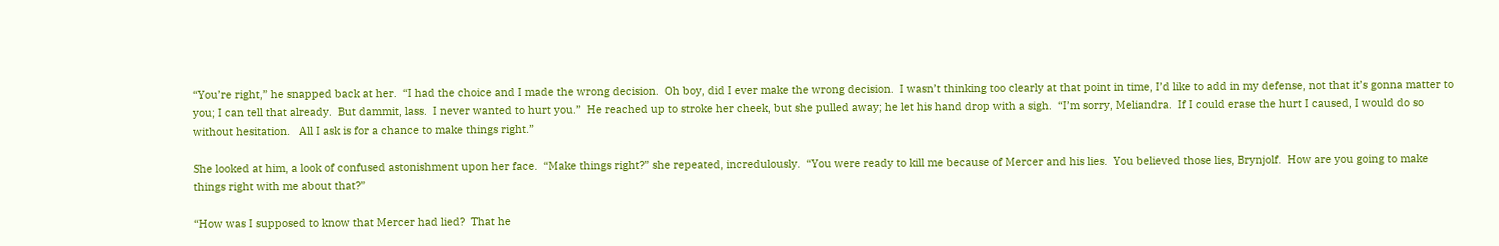“You’re right,” he snapped back at her.  “I had the choice and I made the wrong decision.  Oh boy, did I ever make the wrong decision.  I wasn’t thinking too clearly at that point in time, I’d like to add in my defense, not that it’s gonna matter to you; I can tell that already.  But dammit, lass.  I never wanted to hurt you.”  He reached up to stroke her cheek, but she pulled away; he let his hand drop with a sigh.  “I’m sorry, Meliandra.  If I could erase the hurt I caused, I would do so without hesitation.   All I ask is for a chance to make things right.”

She looked at him, a look of confused astonishment upon her face.  “Make things right?” she repeated, incredulously.  “You were ready to kill me because of Mercer and his lies.  You believed those lies, Brynjolf.  How are you going to make things right with me about that?”

“How was I supposed to know that Mercer had lied?  That he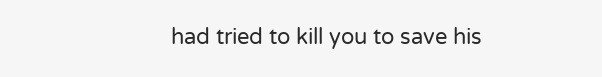had tried to kill you to save his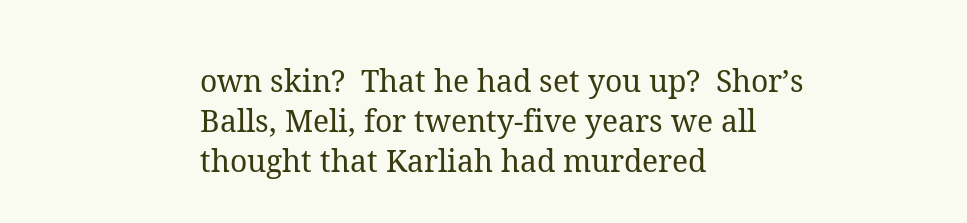own skin?  That he had set you up?  Shor’s Balls, Meli, for twenty-five years we all thought that Karliah had murdered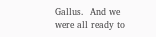Gallus.  And we were all ready to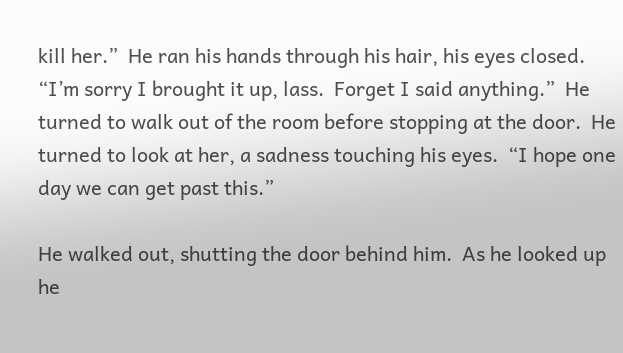kill her.”  He ran his hands through his hair, his eyes closed.  “I’m sorry I brought it up, lass.  Forget I said anything.”  He turned to walk out of the room before stopping at the door.  He turned to look at her, a sadness touching his eyes.  “I hope one day we can get past this.”

He walked out, shutting the door behind him.  As he looked up he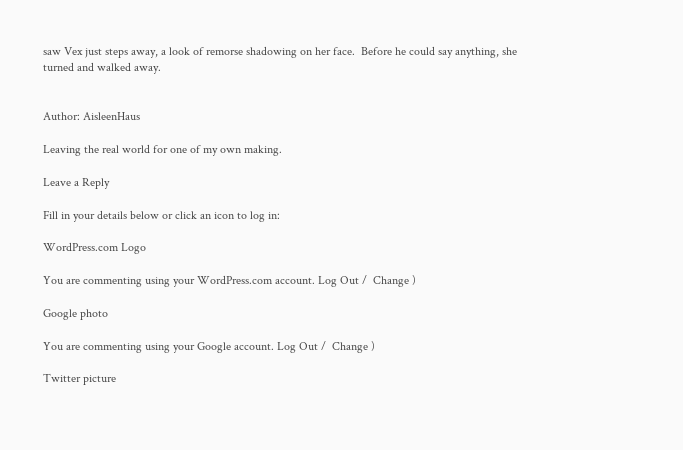saw Vex just steps away, a look of remorse shadowing on her face.  Before he could say anything, she turned and walked away.


Author: AisleenHaus

Leaving the real world for one of my own making.

Leave a Reply

Fill in your details below or click an icon to log in:

WordPress.com Logo

You are commenting using your WordPress.com account. Log Out /  Change )

Google photo

You are commenting using your Google account. Log Out /  Change )

Twitter picture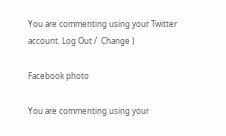You are commenting using your Twitter account. Log Out /  Change )

Facebook photo

You are commenting using your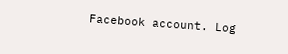Facebook account. Log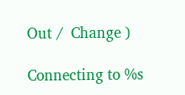Out /  Change )

Connecting to %s